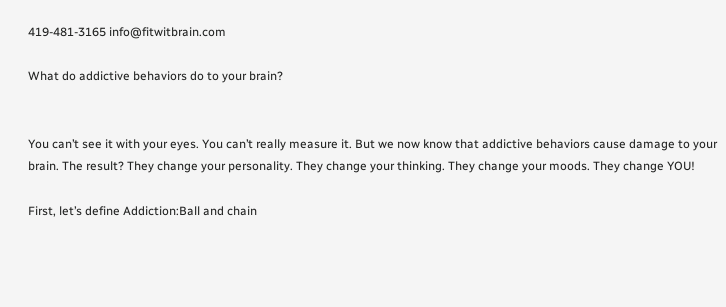419-481-3165 info@fitwitbrain.com

What do addictive behaviors do to your brain?


You can’t see it with your eyes. You can’t really measure it. But we now know that addictive behaviors cause damage to your brain. The result? They change your personality. They change your thinking. They change your moods. They change YOU!

First, let’s define Addiction:Ball and chain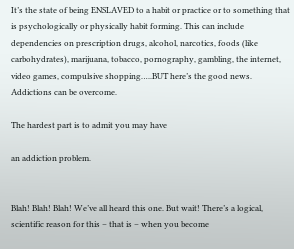It’s the state of being ENSLAVED to a habit or practice or to something that is psychologically or physically habit forming. This can include dependencies on prescription drugs, alcohol, narcotics, foods (like carbohydrates), marijuana, tobacco, pornography, gambling, the internet, video games, compulsive shopping…..BUT here’s the good news. Addictions can be overcome.

The hardest part is to admit you may have

an addiction problem.


Blah! Blah! Blah! We’ve all heard this one. But wait! There’s a logical, scientific reason for this – that is – when you become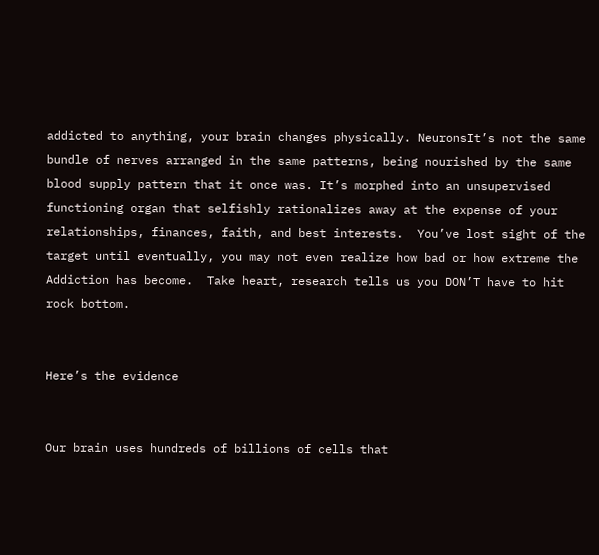addicted to anything, your brain changes physically. NeuronsIt’s not the same bundle of nerves arranged in the same patterns, being nourished by the same blood supply pattern that it once was. It’s morphed into an unsupervised functioning organ that selfishly rationalizes away at the expense of your relationships, finances, faith, and best interests.  You’ve lost sight of the target until eventually, you may not even realize how bad or how extreme the Addiction has become.  Take heart, research tells us you DON’T have to hit rock bottom.


Here’s the evidence


Our brain uses hundreds of billions of cells that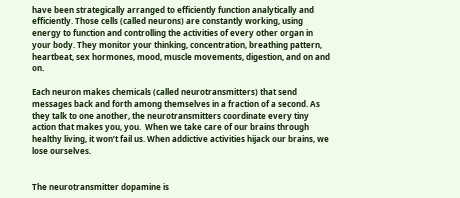have been strategically arranged to efficiently function analytically and efficiently. Those cells (called neurons) are constantly working, using energy to function and controlling the activities of every other organ in your body. They monitor your thinking, concentration, breathing pattern, heartbeat, sex hormones, mood, muscle movements, digestion, and on and on.

Each neuron makes chemicals (called neurotransmitters) that send messages back and forth among themselves in a fraction of a second. As they talk to one another, the neurotransmitters coordinate every tiny action that makes you, you.  When we take care of our brains through healthy living, it won’t fail us. When addictive activities hijack our brains, we lose ourselves.


The neurotransmitter dopamine is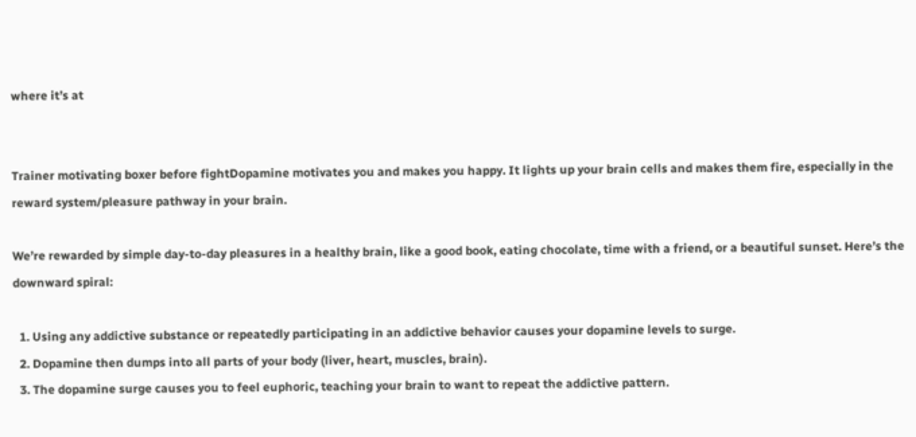where it’s at


Trainer motivating boxer before fightDopamine motivates you and makes you happy. It lights up your brain cells and makes them fire, especially in the reward system/pleasure pathway in your brain.

We’re rewarded by simple day-to-day pleasures in a healthy brain, like a good book, eating chocolate, time with a friend, or a beautiful sunset. Here’s the downward spiral:

  1. Using any addictive substance or repeatedly participating in an addictive behavior causes your dopamine levels to surge.
  2. Dopamine then dumps into all parts of your body (liver, heart, muscles, brain).
  3. The dopamine surge causes you to feel euphoric, teaching your brain to want to repeat the addictive pattern.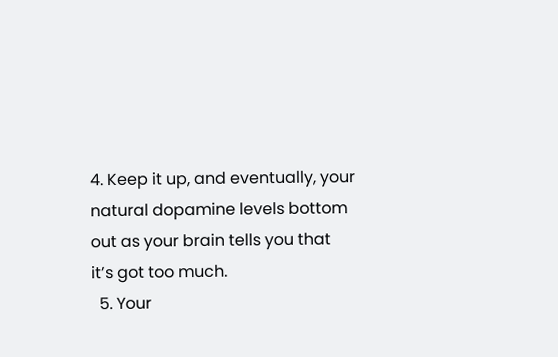4. Keep it up, and eventually, your natural dopamine levels bottom out as your brain tells you that it’s got too much.
  5. Your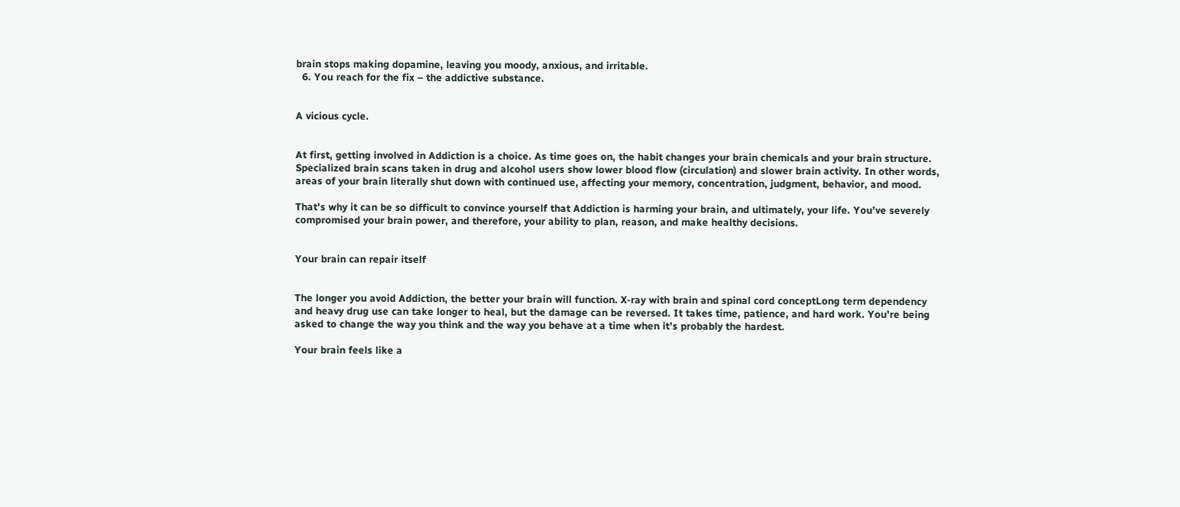brain stops making dopamine, leaving you moody, anxious, and irritable.
  6. You reach for the fix – the addictive substance.


A vicious cycle.


At first, getting involved in Addiction is a choice. As time goes on, the habit changes your brain chemicals and your brain structure. Specialized brain scans taken in drug and alcohol users show lower blood flow (circulation) and slower brain activity. In other words, areas of your brain literally shut down with continued use, affecting your memory, concentration, judgment, behavior, and mood.

That’s why it can be so difficult to convince yourself that Addiction is harming your brain, and ultimately, your life. You’ve severely compromised your brain power, and therefore, your ability to plan, reason, and make healthy decisions.


Your brain can repair itself


The longer you avoid Addiction, the better your brain will function. X-ray with brain and spinal cord conceptLong term dependency and heavy drug use can take longer to heal, but the damage can be reversed. It takes time, patience, and hard work. You’re being asked to change the way you think and the way you behave at a time when it’s probably the hardest.

Your brain feels like a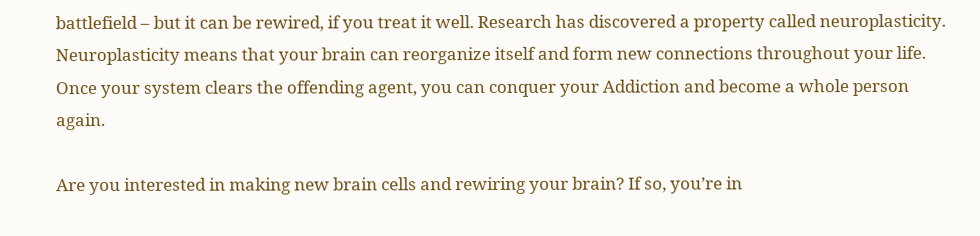battlefield – but it can be rewired, if you treat it well. Research has discovered a property called neuroplasticity. Neuroplasticity means that your brain can reorganize itself and form new connections throughout your life. Once your system clears the offending agent, you can conquer your Addiction and become a whole person again.

Are you interested in making new brain cells and rewiring your brain? If so, you’re in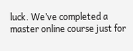luck. We’ve completed a master online course just for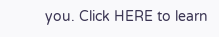you. Click HERE to learn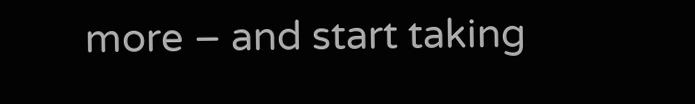more – and start taking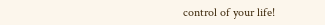control of your life!